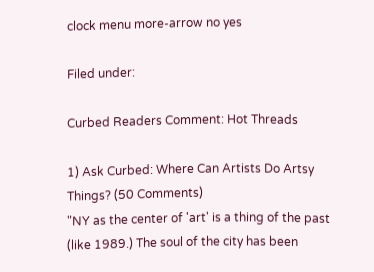clock menu more-arrow no yes

Filed under:

Curbed Readers Comment: Hot Threads

1) Ask Curbed: Where Can Artists Do Artsy Things? (50 Comments)
"NY as the center of 'art' is a thing of the past (like 1989.) The soul of the city has been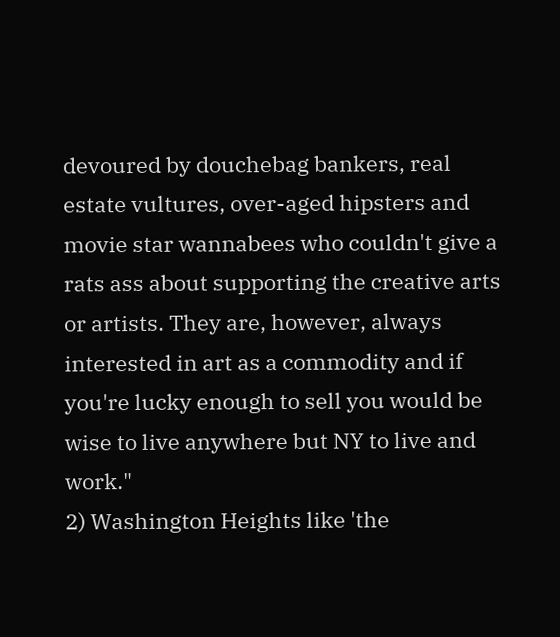devoured by douchebag bankers, real estate vultures, over-aged hipsters and movie star wannabees who couldn't give a rats ass about supporting the creative arts or artists. They are, however, always interested in art as a commodity and if you're lucky enough to sell you would be wise to live anywhere but NY to live and work."
2) Washington Heights like 'the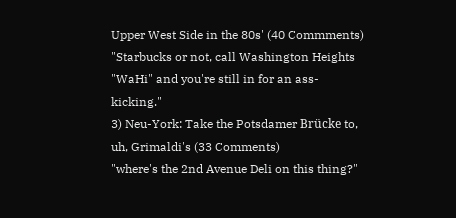Upper West Side in the 80s' (40 Commments)
"Starbucks or not, call Washington Heights "WaHi" and you're still in for an ass-kicking."
3) Neu-York: Take the Potsdamer Brücke to, uh, Grimaldi's (33 Comments)
"where's the 2nd Avenue Deli on this thing?"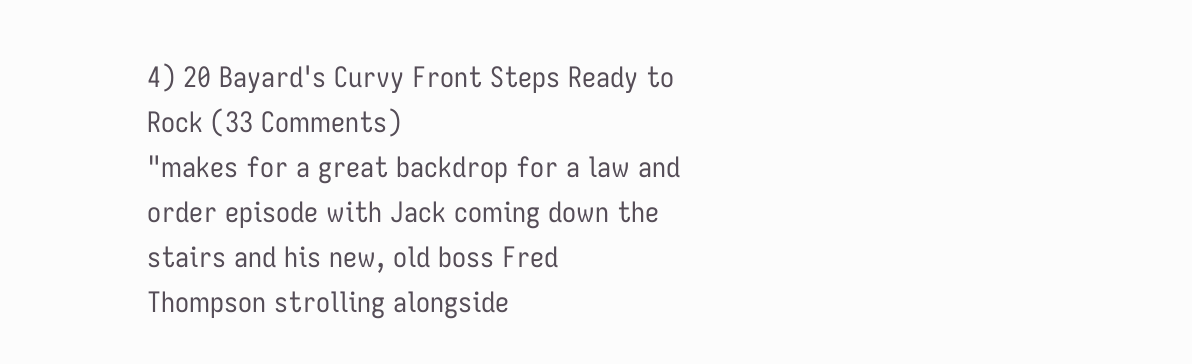4) 20 Bayard's Curvy Front Steps Ready to Rock (33 Comments)
"makes for a great backdrop for a law and order episode with Jack coming down the stairs and his new, old boss Fred Thompson strolling alongside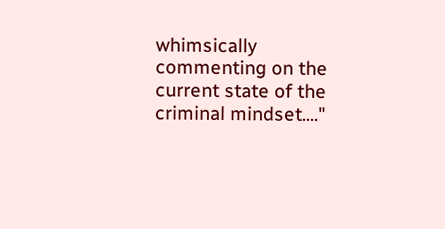whimsically commenting on the current state of the criminal mindset...."